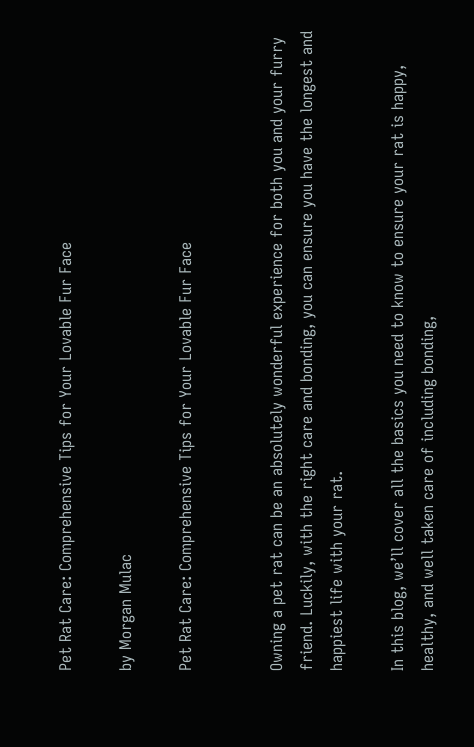Pet Rat Care: Comprehensive Tips for Your Lovable Fur Face

by Morgan Mulac

Pet Rat Care: Comprehensive Tips for Your Lovable Fur Face


Owning a pet rat can be an absolutely wonderful experience for both you and your furry friend. Luckily, with the right care and bonding, you can ensure you have the longest and happiest life with your rat.

In this blog, we’ll cover all the basics you need to know to ensure your rat is happy, healthy, and well taken care of including bonding,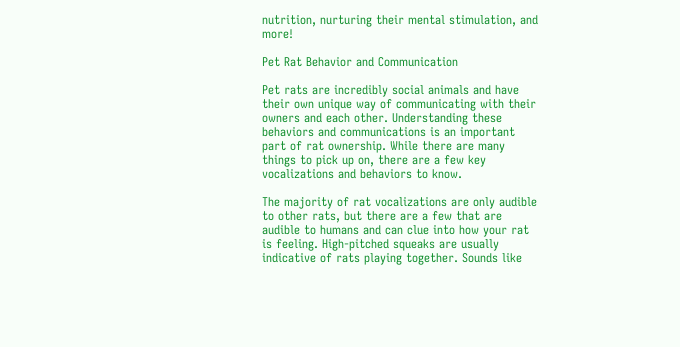nutrition, nurturing their mental stimulation, and more!

Pet Rat Behavior and Communication

Pet rats are incredibly social animals and have their own unique way of communicating with their owners and each other. Understanding these behaviors and communications is an important part of rat ownership. While there are many things to pick up on, there are a few key vocalizations and behaviors to know.

The majority of rat vocalizations are only audible to other rats, but there are a few that are audible to humans and can clue into how your rat is feeling. High-pitched squeaks are usually indicative of rats playing together. Sounds like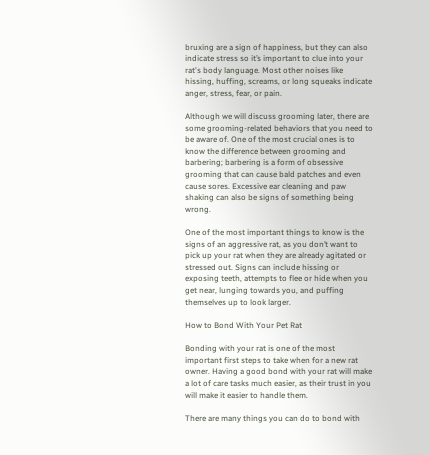bruxing are a sign of happiness, but they can also indicate stress so it’s important to clue into your rat's body language. Most other noises like hissing, huffing, screams, or long squeaks indicate anger, stress, fear, or pain.

Although we will discuss grooming later, there are some grooming-related behaviors that you need to be aware of. One of the most crucial ones is to know the difference between grooming and barbering; barbering is a form of obsessive grooming that can cause bald patches and even cause sores. Excessive ear cleaning and paw shaking can also be signs of something being wrong.

One of the most important things to know is the signs of an aggressive rat, as you don’t want to pick up your rat when they are already agitated or stressed out. Signs can include hissing or exposing teeth, attempts to flee or hide when you get near, lunging towards you, and puffing themselves up to look larger.

How to Bond With Your Pet Rat

Bonding with your rat is one of the most important first steps to take when for a new rat owner. Having a good bond with your rat will make a lot of care tasks much easier, as their trust in you will make it easier to handle them.

There are many things you can do to bond with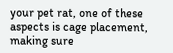your pet rat, one of these aspects is cage placement, making sure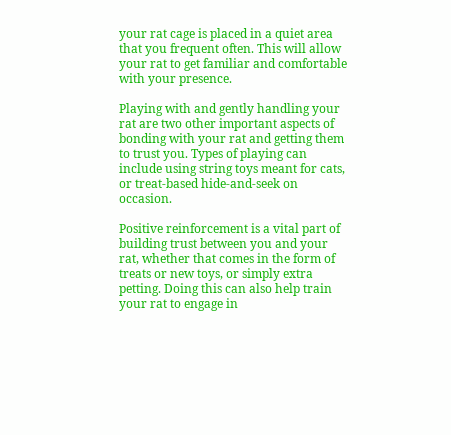your rat cage is placed in a quiet area that you frequent often. This will allow your rat to get familiar and comfortable with your presence.

Playing with and gently handling your rat are two other important aspects of bonding with your rat and getting them to trust you. Types of playing can include using string toys meant for cats, or treat-based hide-and-seek on occasion.

Positive reinforcement is a vital part of building trust between you and your rat, whether that comes in the form of treats or new toys, or simply extra petting. Doing this can also help train your rat to engage in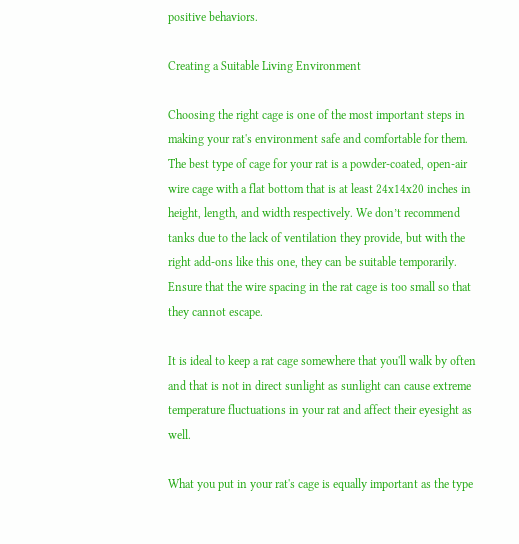positive behaviors.

Creating a Suitable Living Environment

Choosing the right cage is one of the most important steps in making your rat's environment safe and comfortable for them. The best type of cage for your rat is a powder-coated, open-air wire cage with a flat bottom that is at least 24x14x20 inches in height, length, and width respectively. We don’t recommend tanks due to the lack of ventilation they provide, but with the right add-ons like this one, they can be suitable temporarily. Ensure that the wire spacing in the rat cage is too small so that they cannot escape.

It is ideal to keep a rat cage somewhere that you'll walk by often and that is not in direct sunlight as sunlight can cause extreme temperature fluctuations in your rat and affect their eyesight as well.

What you put in your rat's cage is equally important as the type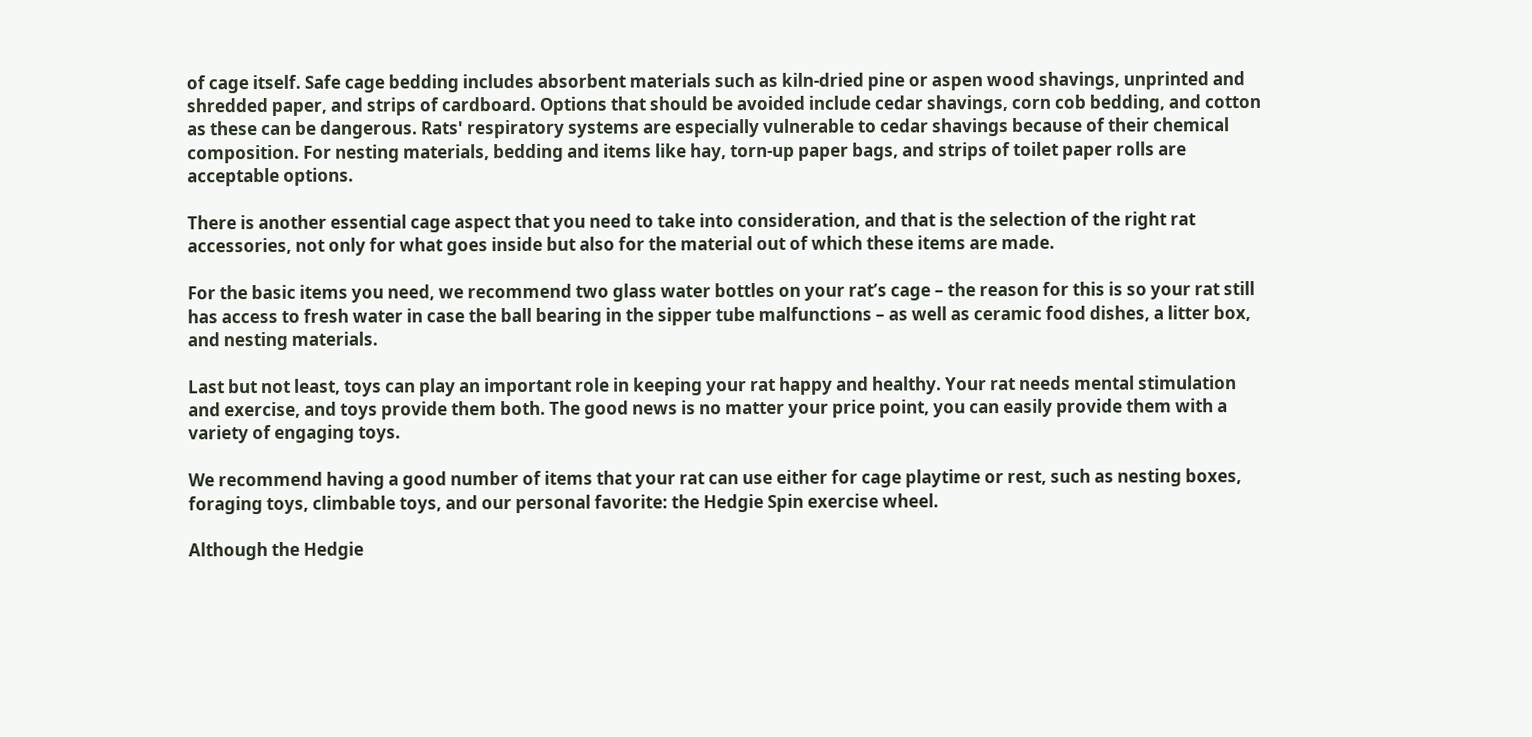of cage itself. Safe cage bedding includes absorbent materials such as kiln-dried pine or aspen wood shavings, unprinted and shredded paper, and strips of cardboard. Options that should be avoided include cedar shavings, corn cob bedding, and cotton as these can be dangerous. Rats' respiratory systems are especially vulnerable to cedar shavings because of their chemical composition. For nesting materials, bedding and items like hay, torn-up paper bags, and strips of toilet paper rolls are acceptable options.

There is another essential cage aspect that you need to take into consideration, and that is the selection of the right rat accessories, not only for what goes inside but also for the material out of which these items are made.

For the basic items you need, we recommend two glass water bottles on your rat’s cage – the reason for this is so your rat still has access to fresh water in case the ball bearing in the sipper tube malfunctions – as well as ceramic food dishes, a litter box, and nesting materials.

Last but not least, toys can play an important role in keeping your rat happy and healthy. Your rat needs mental stimulation and exercise, and toys provide them both. The good news is no matter your price point, you can easily provide them with a variety of engaging toys.

We recommend having a good number of items that your rat can use either for cage playtime or rest, such as nesting boxes, foraging toys, climbable toys, and our personal favorite: the Hedgie Spin exercise wheel.

Although the Hedgie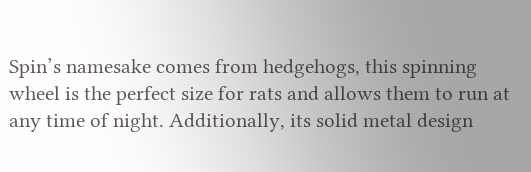Spin’s namesake comes from hedgehogs, this spinning wheel is the perfect size for rats and allows them to run at any time of night. Additionally, its solid metal design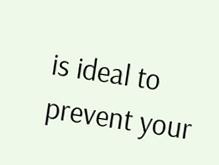is ideal to prevent your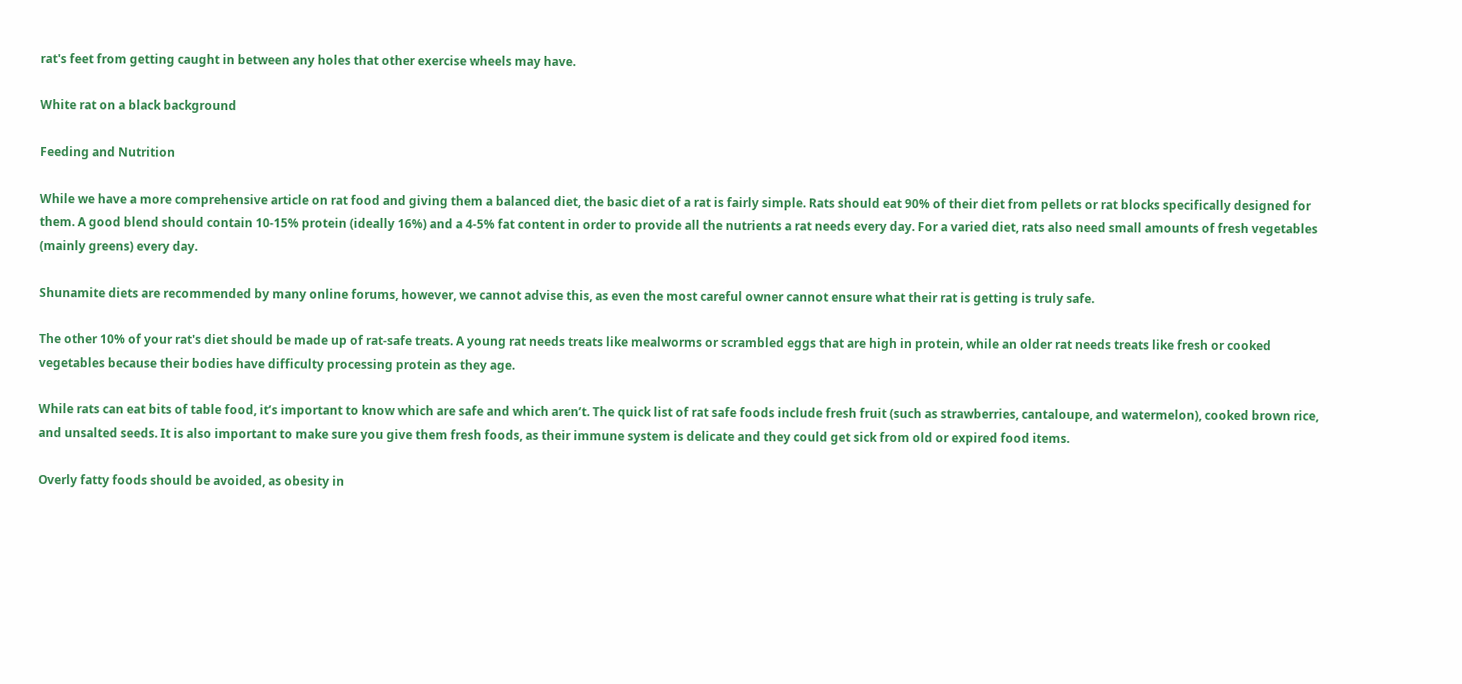rat's feet from getting caught in between any holes that other exercise wheels may have.

White rat on a black background

Feeding and Nutrition

While we have a more comprehensive article on rat food and giving them a balanced diet, the basic diet of a rat is fairly simple. Rats should eat 90% of their diet from pellets or rat blocks specifically designed for them. A good blend should contain 10-15% protein (ideally 16%) and a 4-5% fat content in order to provide all the nutrients a rat needs every day. For a varied diet, rats also need small amounts of fresh vegetables (mainly greens) every day.

Shunamite diets are recommended by many online forums, however, we cannot advise this, as even the most careful owner cannot ensure what their rat is getting is truly safe.

The other 10% of your rat's diet should be made up of rat-safe treats. A young rat needs treats like mealworms or scrambled eggs that are high in protein, while an older rat needs treats like fresh or cooked vegetables because their bodies have difficulty processing protein as they age.

While rats can eat bits of table food, it’s important to know which are safe and which aren’t. The quick list of rat safe foods include fresh fruit (such as strawberries, cantaloupe, and watermelon), cooked brown rice, and unsalted seeds. It is also important to make sure you give them fresh foods, as their immune system is delicate and they could get sick from old or expired food items.

Overly fatty foods should be avoided, as obesity in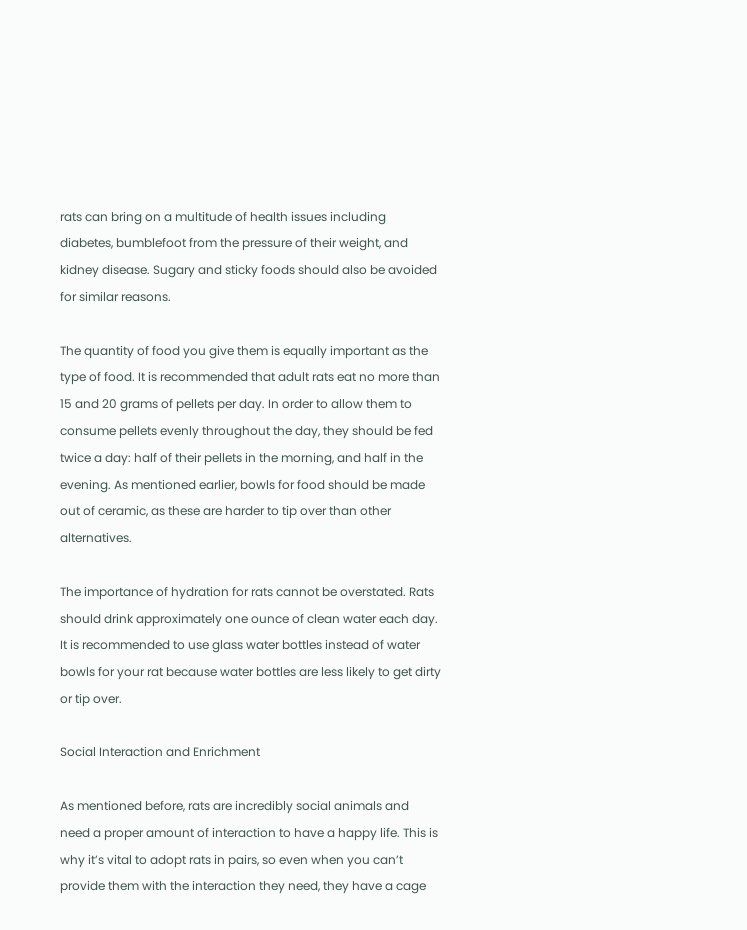rats can bring on a multitude of health issues including diabetes, bumblefoot from the pressure of their weight, and kidney disease. Sugary and sticky foods should also be avoided for similar reasons.

The quantity of food you give them is equally important as the type of food. It is recommended that adult rats eat no more than 15 and 20 grams of pellets per day. In order to allow them to consume pellets evenly throughout the day, they should be fed twice a day: half of their pellets in the morning, and half in the evening. As mentioned earlier, bowls for food should be made out of ceramic, as these are harder to tip over than other alternatives.

The importance of hydration for rats cannot be overstated. Rats should drink approximately one ounce of clean water each day. It is recommended to use glass water bottles instead of water bowls for your rat because water bottles are less likely to get dirty or tip over.

Social Interaction and Enrichment

As mentioned before, rats are incredibly social animals and need a proper amount of interaction to have a happy life. This is why it’s vital to adopt rats in pairs, so even when you can’t provide them with the interaction they need, they have a cage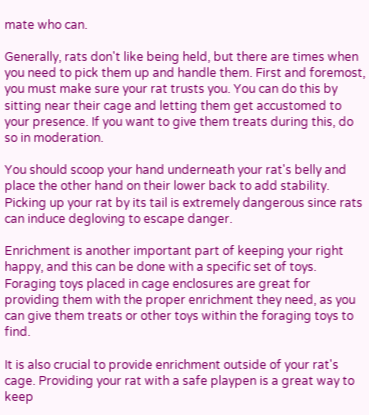mate who can.

Generally, rats don't like being held, but there are times when you need to pick them up and handle them. First and foremost, you must make sure your rat trusts you. You can do this by sitting near their cage and letting them get accustomed to your presence. If you want to give them treats during this, do so in moderation.

You should scoop your hand underneath your rat's belly and place the other hand on their lower back to add stability. Picking up your rat by its tail is extremely dangerous since rats can induce degloving to escape danger.

Enrichment is another important part of keeping your right happy, and this can be done with a specific set of toys. Foraging toys placed in cage enclosures are great for providing them with the proper enrichment they need, as you can give them treats or other toys within the foraging toys to find.

It is also crucial to provide enrichment outside of your rat's cage. Providing your rat with a safe playpen is a great way to keep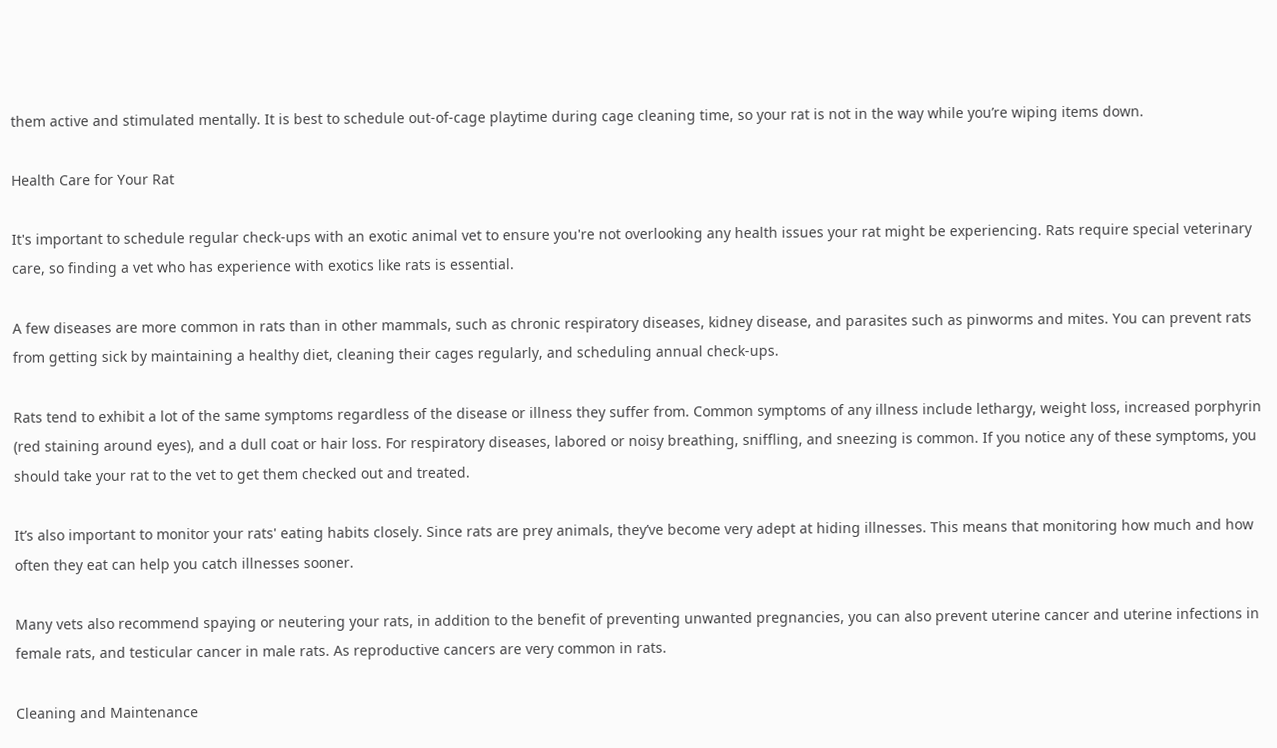them active and stimulated mentally. It is best to schedule out-of-cage playtime during cage cleaning time, so your rat is not in the way while you’re wiping items down.

Health Care for Your Rat

It's important to schedule regular check-ups with an exotic animal vet to ensure you're not overlooking any health issues your rat might be experiencing. Rats require special veterinary care, so finding a vet who has experience with exotics like rats is essential.

A few diseases are more common in rats than in other mammals, such as chronic respiratory diseases, kidney disease, and parasites such as pinworms and mites. You can prevent rats from getting sick by maintaining a healthy diet, cleaning their cages regularly, and scheduling annual check-ups.

Rats tend to exhibit a lot of the same symptoms regardless of the disease or illness they suffer from. Common symptoms of any illness include lethargy, weight loss, increased porphyrin (red staining around eyes), and a dull coat or hair loss. For respiratory diseases, labored or noisy breathing, sniffling, and sneezing is common. If you notice any of these symptoms, you should take your rat to the vet to get them checked out and treated.

It’s also important to monitor your rats' eating habits closely. Since rats are prey animals, they’ve become very adept at hiding illnesses. This means that monitoring how much and how often they eat can help you catch illnesses sooner.

Many vets also recommend spaying or neutering your rats, in addition to the benefit of preventing unwanted pregnancies, you can also prevent uterine cancer and uterine infections in female rats, and testicular cancer in male rats. As reproductive cancers are very common in rats.

Cleaning and Maintenance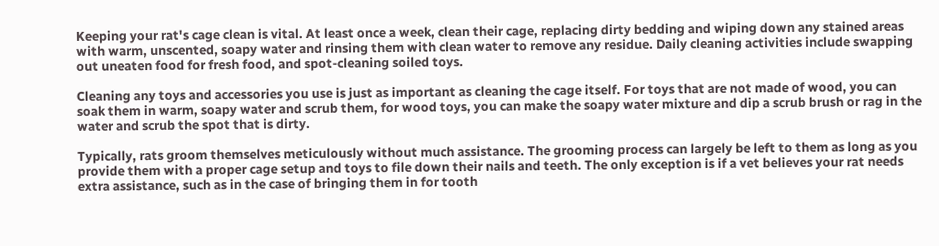Keeping your rat's cage clean is vital. At least once a week, clean their cage, replacing dirty bedding and wiping down any stained areas with warm, unscented, soapy water and rinsing them with clean water to remove any residue. Daily cleaning activities include swapping out uneaten food for fresh food, and spot-cleaning soiled toys.

Cleaning any toys and accessories you use is just as important as cleaning the cage itself. For toys that are not made of wood, you can soak them in warm, soapy water and scrub them, for wood toys, you can make the soapy water mixture and dip a scrub brush or rag in the water and scrub the spot that is dirty.

Typically, rats groom themselves meticulously without much assistance. The grooming process can largely be left to them as long as you provide them with a proper cage setup and toys to file down their nails and teeth. The only exception is if a vet believes your rat needs extra assistance, such as in the case of bringing them in for tooth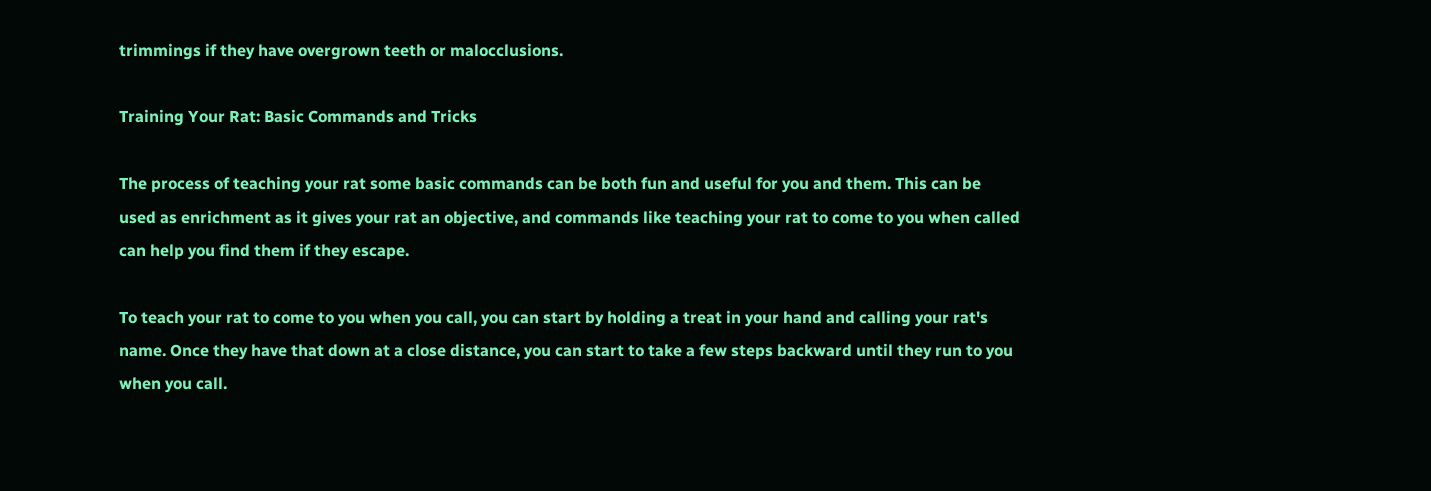trimmings if they have overgrown teeth or malocclusions.

Training Your Rat: Basic Commands and Tricks

The process of teaching your rat some basic commands can be both fun and useful for you and them. This can be used as enrichment as it gives your rat an objective, and commands like teaching your rat to come to you when called can help you find them if they escape.

To teach your rat to come to you when you call, you can start by holding a treat in your hand and calling your rat's name. Once they have that down at a close distance, you can start to take a few steps backward until they run to you when you call.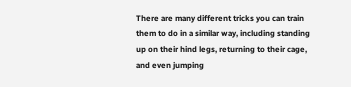There are many different tricks you can train them to do in a similar way, including standing up on their hind legs, returning to their cage, and even jumping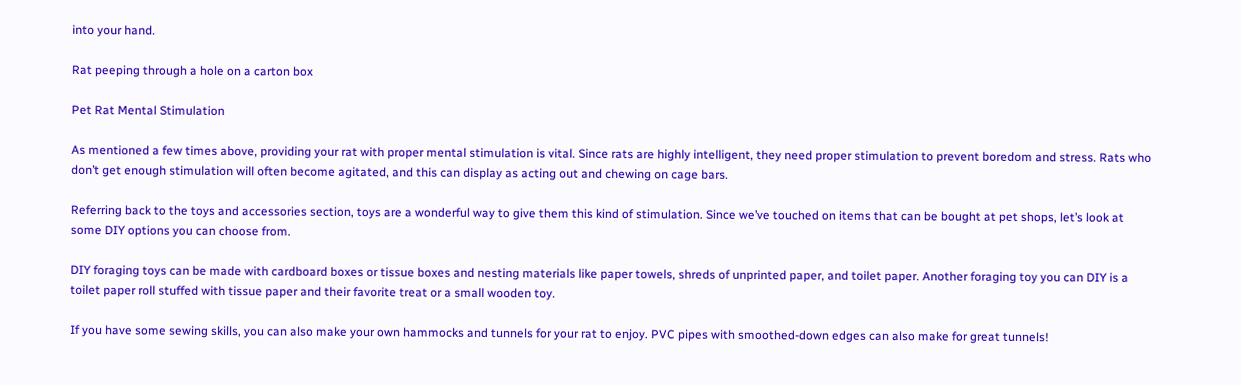into your hand.

Rat peeping through a hole on a carton box

Pet Rat Mental Stimulation

As mentioned a few times above, providing your rat with proper mental stimulation is vital. Since rats are highly intelligent, they need proper stimulation to prevent boredom and stress. Rats who don’t get enough stimulation will often become agitated, and this can display as acting out and chewing on cage bars.

Referring back to the toys and accessories section, toys are a wonderful way to give them this kind of stimulation. Since we’ve touched on items that can be bought at pet shops, let’s look at some DIY options you can choose from.

DIY foraging toys can be made with cardboard boxes or tissue boxes and nesting materials like paper towels, shreds of unprinted paper, and toilet paper. Another foraging toy you can DIY is a toilet paper roll stuffed with tissue paper and their favorite treat or a small wooden toy.

If you have some sewing skills, you can also make your own hammocks and tunnels for your rat to enjoy. PVC pipes with smoothed-down edges can also make for great tunnels!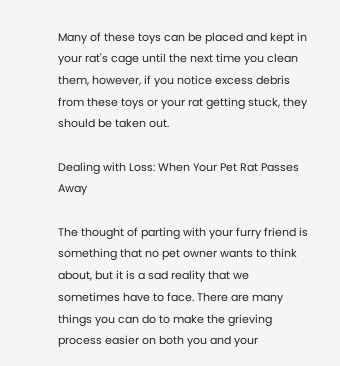Many of these toys can be placed and kept in your rat's cage until the next time you clean them, however, if you notice excess debris from these toys or your rat getting stuck, they should be taken out.

Dealing with Loss: When Your Pet Rat Passes Away

The thought of parting with your furry friend is something that no pet owner wants to think about, but it is a sad reality that we sometimes have to face. There are many things you can do to make the grieving process easier on both you and your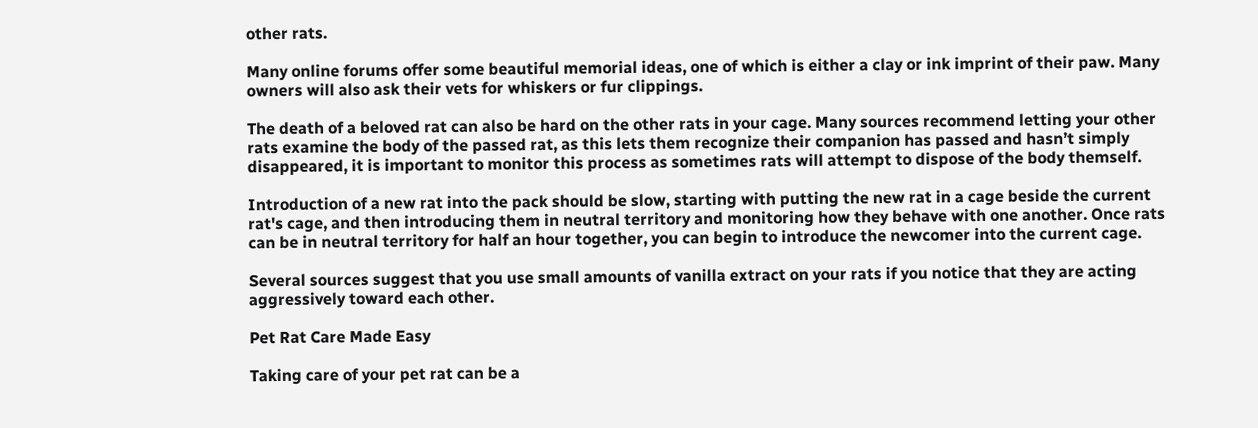other rats.

Many online forums offer some beautiful memorial ideas, one of which is either a clay or ink imprint of their paw. Many owners will also ask their vets for whiskers or fur clippings.

The death of a beloved rat can also be hard on the other rats in your cage. Many sources recommend letting your other rats examine the body of the passed rat, as this lets them recognize their companion has passed and hasn’t simply disappeared, it is important to monitor this process as sometimes rats will attempt to dispose of the body themself.

Introduction of a new rat into the pack should be slow, starting with putting the new rat in a cage beside the current rat's cage, and then introducing them in neutral territory and monitoring how they behave with one another. Once rats can be in neutral territory for half an hour together, you can begin to introduce the newcomer into the current cage.

Several sources suggest that you use small amounts of vanilla extract on your rats if you notice that they are acting aggressively toward each other.

Pet Rat Care Made Easy

Taking care of your pet rat can be a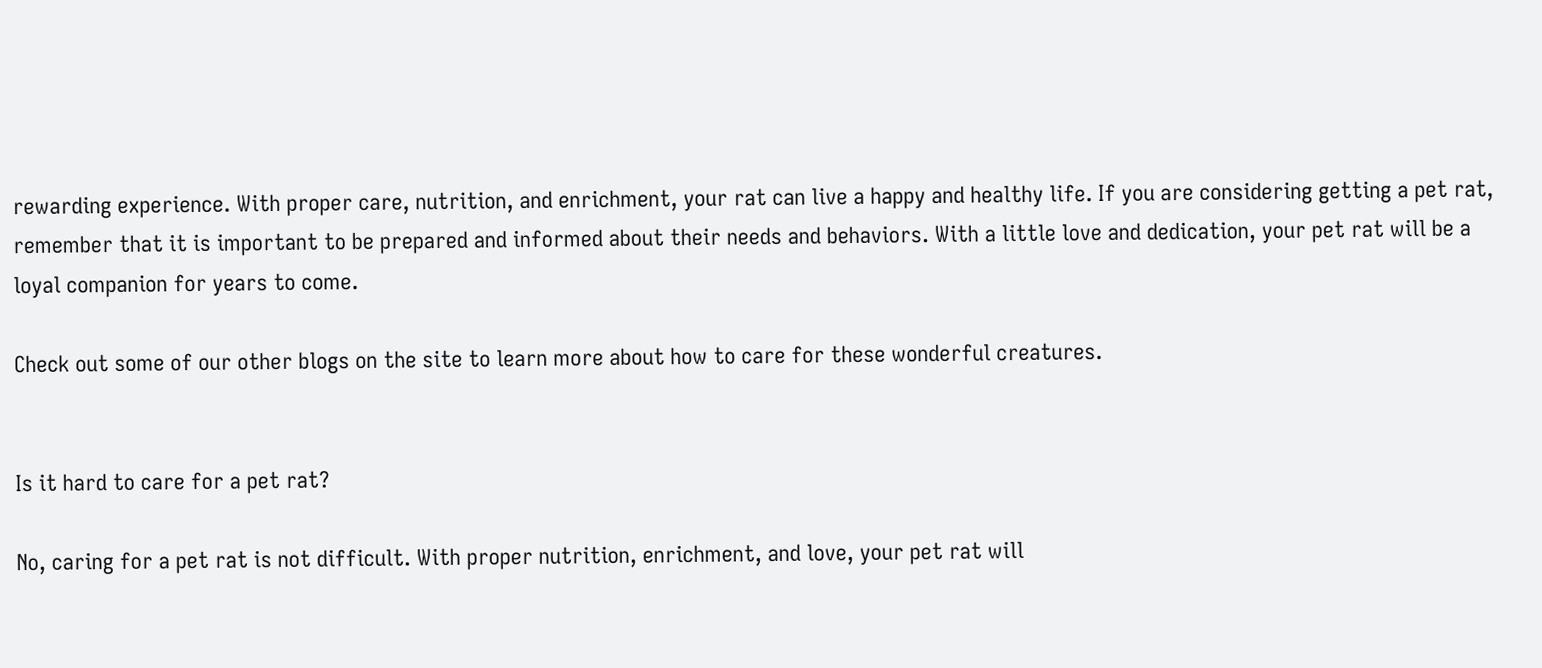rewarding experience. With proper care, nutrition, and enrichment, your rat can live a happy and healthy life. If you are considering getting a pet rat, remember that it is important to be prepared and informed about their needs and behaviors. With a little love and dedication, your pet rat will be a loyal companion for years to come.

Check out some of our other blogs on the site to learn more about how to care for these wonderful creatures.


Is it hard to care for a pet rat?

No, caring for a pet rat is not difficult. With proper nutrition, enrichment, and love, your pet rat will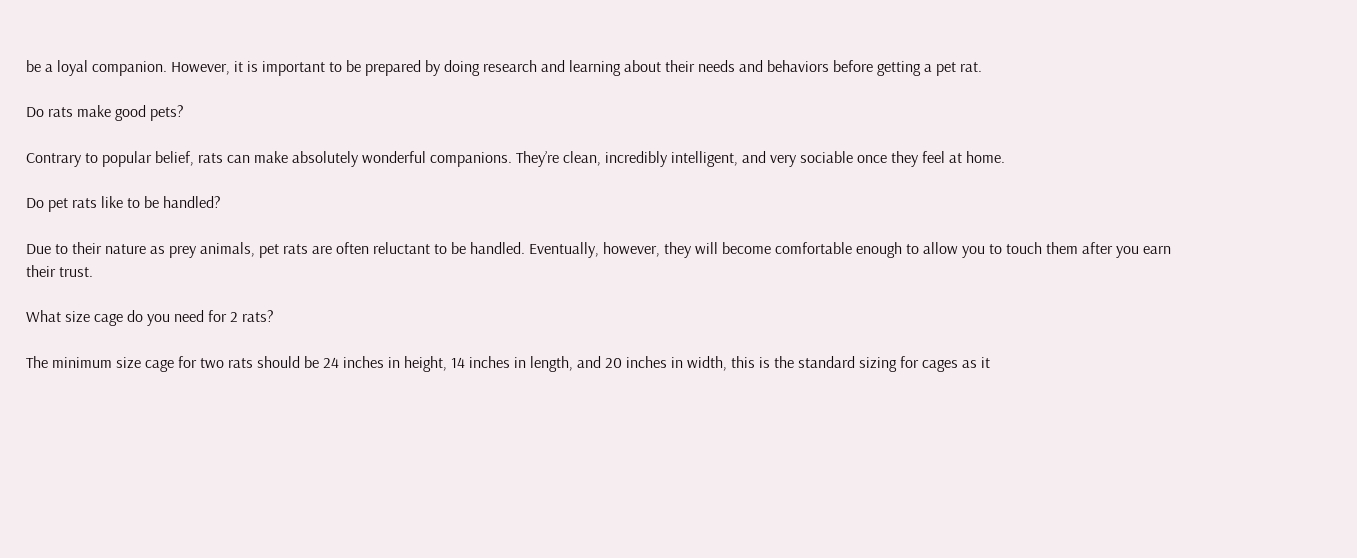be a loyal companion. However, it is important to be prepared by doing research and learning about their needs and behaviors before getting a pet rat.

Do rats make good pets?

Contrary to popular belief, rats can make absolutely wonderful companions. They’re clean, incredibly intelligent, and very sociable once they feel at home.

Do pet rats like to be handled?

Due to their nature as prey animals, pet rats are often reluctant to be handled. Eventually, however, they will become comfortable enough to allow you to touch them after you earn their trust.

What size cage do you need for 2 rats?

The minimum size cage for two rats should be 24 inches in height, 14 inches in length, and 20 inches in width, this is the standard sizing for cages as it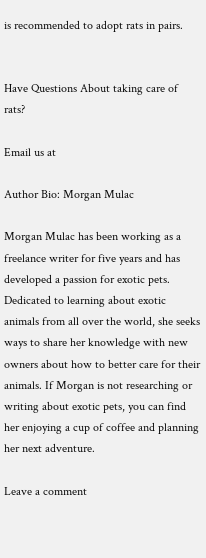is recommended to adopt rats in pairs.


Have Questions About taking care of rats?

Email us at

Author Bio: Morgan Mulac

Morgan Mulac has been working as a freelance writer for five years and has developed a passion for exotic pets. Dedicated to learning about exotic animals from all over the world, she seeks ways to share her knowledge with new owners about how to better care for their animals. If Morgan is not researching or writing about exotic pets, you can find her enjoying a cup of coffee and planning her next adventure.

Leave a comment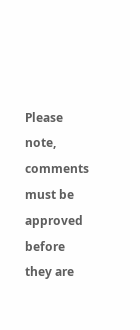Please note, comments must be approved before they are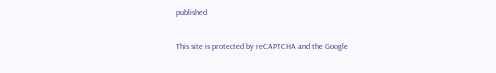published

This site is protected by reCAPTCHA and the Google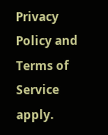Privacy Policy and Terms of Service apply.